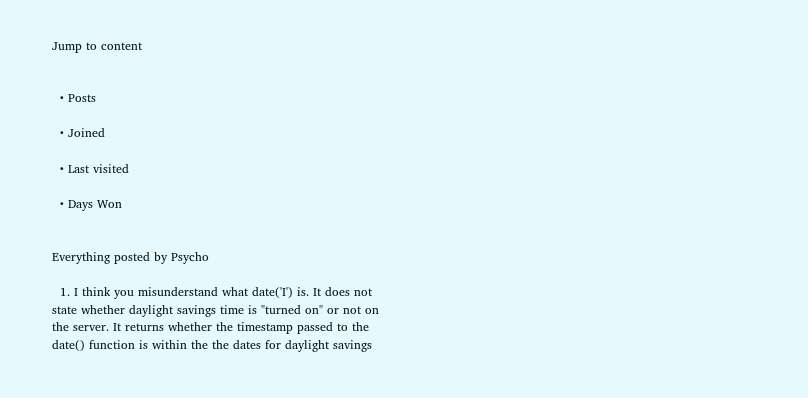Jump to content


  • Posts

  • Joined

  • Last visited

  • Days Won


Everything posted by Psycho

  1. I think you misunderstand what date('I') is. It does not state whether daylight savings time is "turned on" or not on the server. It returns whether the timestamp passed to the date() function is within the the dates for daylight savings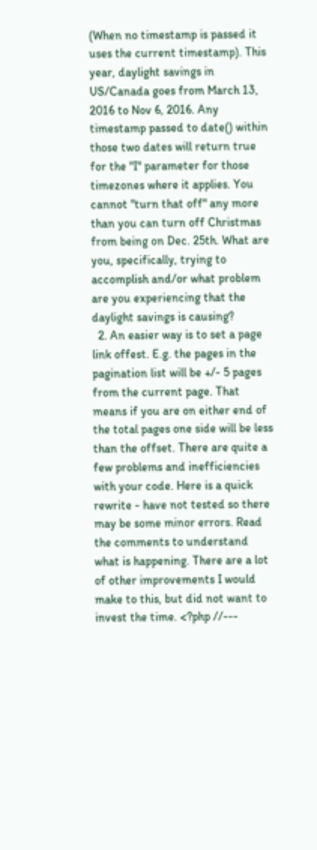(When no timestamp is passed it uses the current timestamp). This year, daylight savings in US/Canada goes from March 13, 2016 to Nov 6, 2016. Any timestamp passed to date() within those two dates will return true for the "I" parameter for those timezones where it applies. You cannot "turn that off" any more than you can turn off Christmas from being on Dec. 25th. What are you, specifically, trying to accomplish and/or what problem are you experiencing that the daylight savings is causing?
  2. An easier way is to set a page link offest. E.g. the pages in the pagination list will be +/- 5 pages from the current page. That means if you are on either end of the total pages one side will be less than the offset. There are quite a few problems and inefficiencies with your code. Here is a quick rewrite - have not tested so there may be some minor errors. Read the comments to understand what is happening. There are a lot of other improvements I would make to this, but did not want to invest the time. <?php //---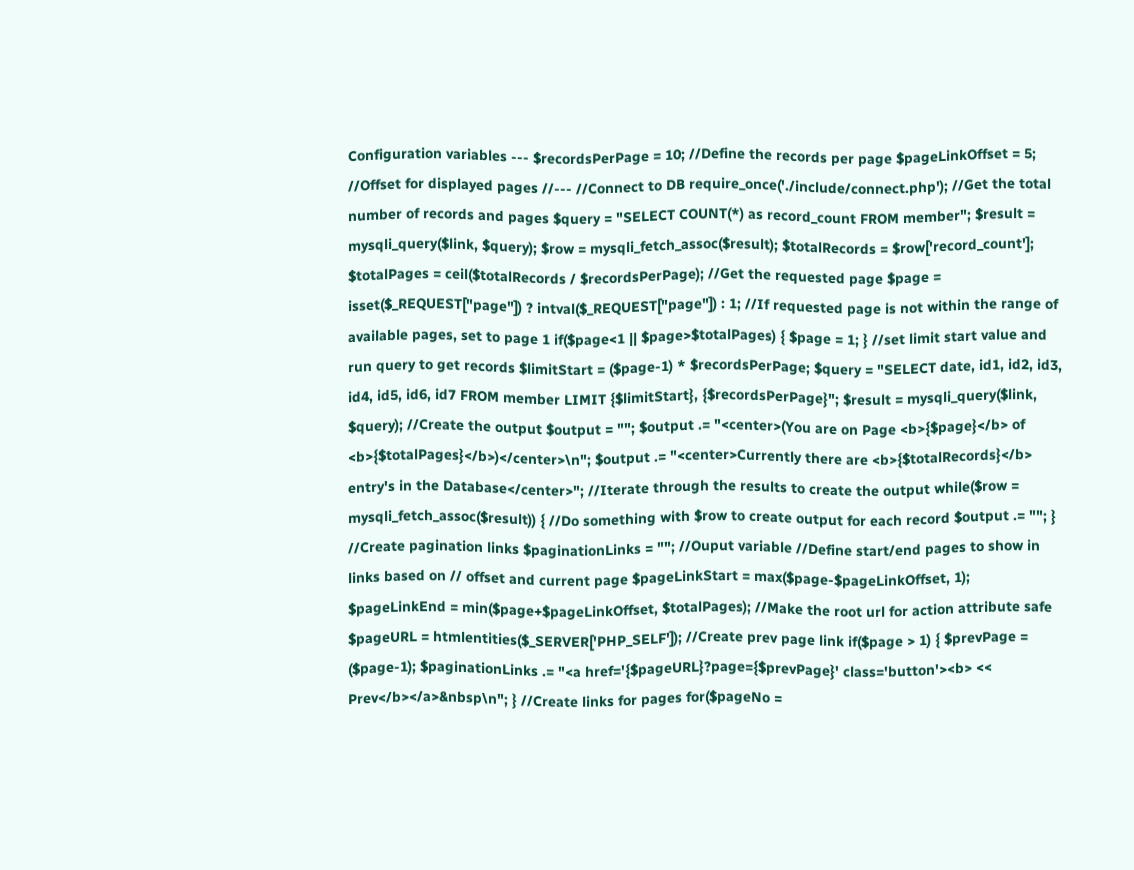Configuration variables --- $recordsPerPage = 10; //Define the records per page $pageLinkOffset = 5; //Offset for displayed pages //--- //Connect to DB require_once('./include/connect.php'); //Get the total number of records and pages $query = "SELECT COUNT(*) as record_count FROM member"; $result = mysqli_query($link, $query); $row = mysqli_fetch_assoc($result); $totalRecords = $row['record_count']; $totalPages = ceil($totalRecords / $recordsPerPage); //Get the requested page $page = isset($_REQUEST["page"]) ? intval($_REQUEST["page"]) : 1; //If requested page is not within the range of available pages, set to page 1 if($page<1 || $page>$totalPages) { $page = 1; } //set limit start value and run query to get records $limitStart = ($page-1) * $recordsPerPage; $query = "SELECT date, id1, id2, id3, id4, id5, id6, id7 FROM member LIMIT {$limitStart}, {$recordsPerPage}"; $result = mysqli_query($link, $query); //Create the output $output = ""; $output .= "<center>(You are on Page <b>{$page}</b> of <b>{$totalPages}</b>)</center>\n"; $output .= "<center>Currently there are <b>{$totalRecords}</b> entry's in the Database</center>"; //Iterate through the results to create the output while($row = mysqli_fetch_assoc($result)) { //Do something with $row to create output for each record $output .= ""; } //Create pagination links $paginationLinks = ""; //Ouput variable //Define start/end pages to show in links based on // offset and current page $pageLinkStart = max($page-$pageLinkOffset, 1); $pageLinkEnd = min($page+$pageLinkOffset, $totalPages); //Make the root url for action attribute safe $pageURL = htmlentities($_SERVER['PHP_SELF']); //Create prev page link if($page > 1) { $prevPage = ($page-1); $paginationLinks .= "<a href='{$pageURL}?page={$prevPage}' class='button'><b> << Prev</b></a>&nbsp\n"; } //Create links for pages for($pageNo =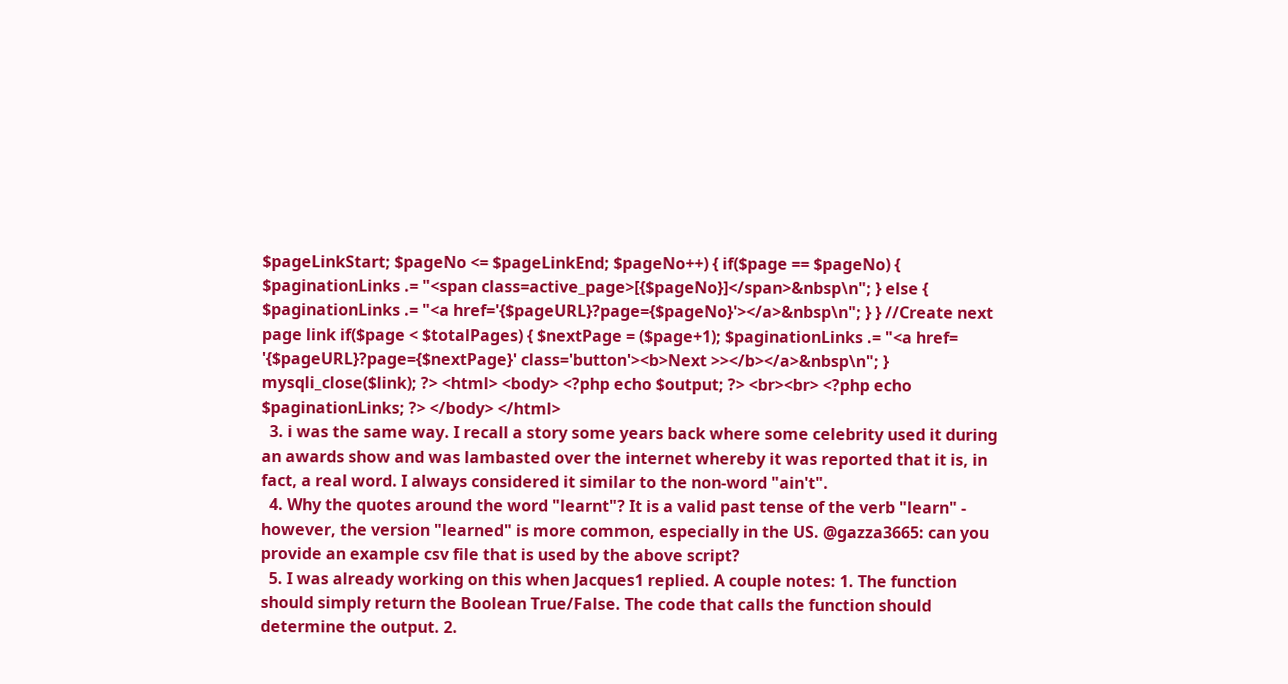$pageLinkStart; $pageNo <= $pageLinkEnd; $pageNo++) { if($page == $pageNo) { $paginationLinks .= "<span class=active_page>[{$pageNo}]</span>&nbsp\n"; } else { $paginationLinks .= "<a href='{$pageURL}?page={$pageNo}'></a>&nbsp\n"; } } //Create next page link if($page < $totalPages) { $nextPage = ($page+1); $paginationLinks .= "<a href= '{$pageURL}?page={$nextPage}' class='button'><b>Next >></b></a>&nbsp\n"; } mysqli_close($link); ?> <html> <body> <?php echo $output; ?> <br><br> <?php echo $paginationLinks; ?> </body> </html>
  3. i was the same way. I recall a story some years back where some celebrity used it during an awards show and was lambasted over the internet whereby it was reported that it is, in fact, a real word. I always considered it similar to the non-word "ain't".
  4. Why the quotes around the word "learnt"? It is a valid past tense of the verb "learn" - however, the version "learned" is more common, especially in the US. @gazza3665: can you provide an example csv file that is used by the above script?
  5. I was already working on this when Jacques1 replied. A couple notes: 1. The function should simply return the Boolean True/False. The code that calls the function should determine the output. 2.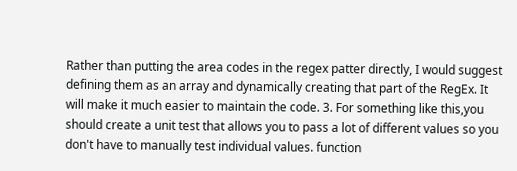Rather than putting the area codes in the regex patter directly, I would suggest defining them as an array and dynamically creating that part of the RegEx. It will make it much easier to maintain the code. 3. For something like this,you should create a unit test that allows you to pass a lot of different values so you don't have to manually test individual values. function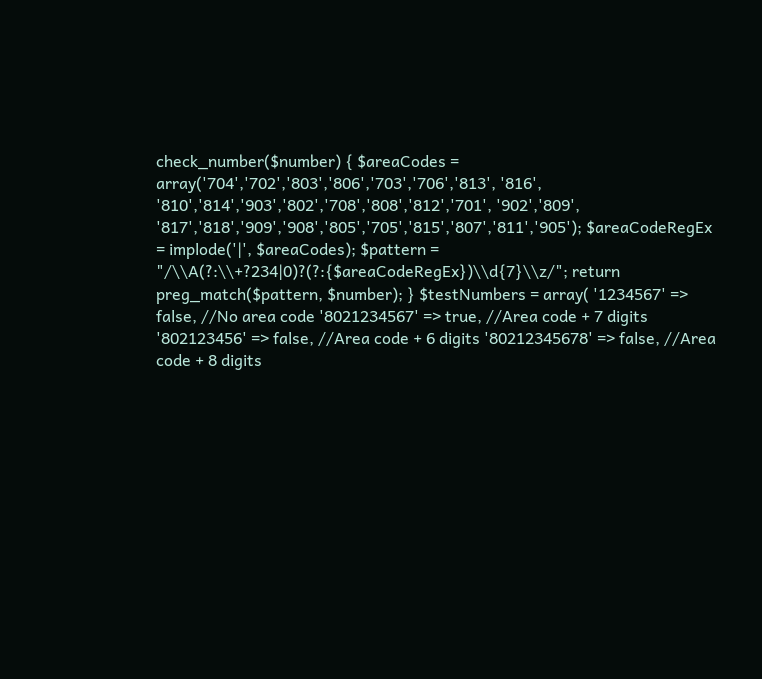check_number($number) { $areaCodes = array('704','702','803','806','703','706','813', '816', '810','814','903','802','708','808','812','701', '902','809', '817','818','909','908','805','705','815','807','811','905'); $areaCodeRegEx = implode('|', $areaCodes); $pattern = "/\\A(?:\\+?234|0)?(?:{$areaCodeRegEx})\\d{7}\\z/"; return preg_match($pattern, $number); } $testNumbers = array( '1234567' => false, //No area code '8021234567' => true, //Area code + 7 digits '802123456' => false, //Area code + 6 digits '80212345678' => false, //Area code + 8 digits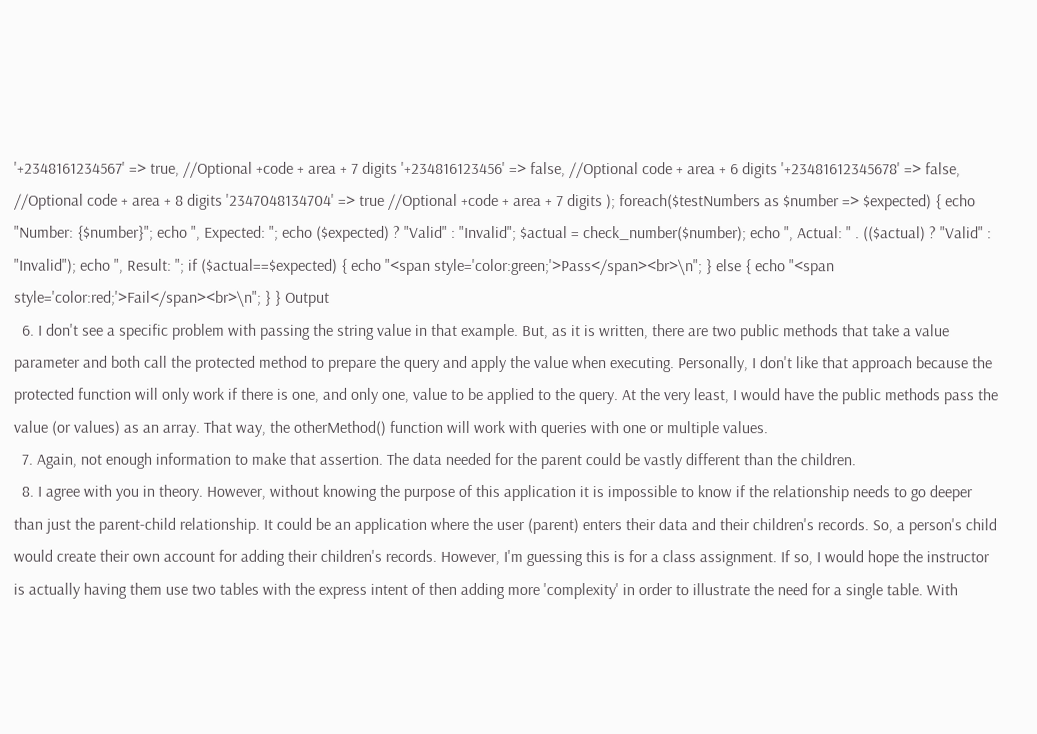'+2348161234567' => true, //Optional +code + area + 7 digits '+234816123456' => false, //Optional code + area + 6 digits '+23481612345678' => false, //Optional code + area + 8 digits '2347048134704' => true //Optional +code + area + 7 digits ); foreach($testNumbers as $number => $expected) { echo "Number: {$number}"; echo ", Expected: "; echo ($expected) ? "Valid" : "Invalid"; $actual = check_number($number); echo ", Actual: " . (($actual) ? "Valid" : "Invalid"); echo ", Result: "; if ($actual==$expected) { echo "<span style='color:green;'>Pass</span><br>\n"; } else { echo "<span style='color:red;'>Fail</span><br>\n"; } } Output
  6. I don't see a specific problem with passing the string value in that example. But, as it is written, there are two public methods that take a value parameter and both call the protected method to prepare the query and apply the value when executing. Personally, I don't like that approach because the protected function will only work if there is one, and only one, value to be applied to the query. At the very least, I would have the public methods pass the value (or values) as an array. That way, the otherMethod() function will work with queries with one or multiple values.
  7. Again, not enough information to make that assertion. The data needed for the parent could be vastly different than the children.
  8. I agree with you in theory. However, without knowing the purpose of this application it is impossible to know if the relationship needs to go deeper than just the parent-child relationship. It could be an application where the user (parent) enters their data and their children's records. So, a person's child would create their own account for adding their children's records. However, I'm guessing this is for a class assignment. If so, I would hope the instructor is actually having them use two tables with the express intent of then adding more 'complexity' in order to illustrate the need for a single table. With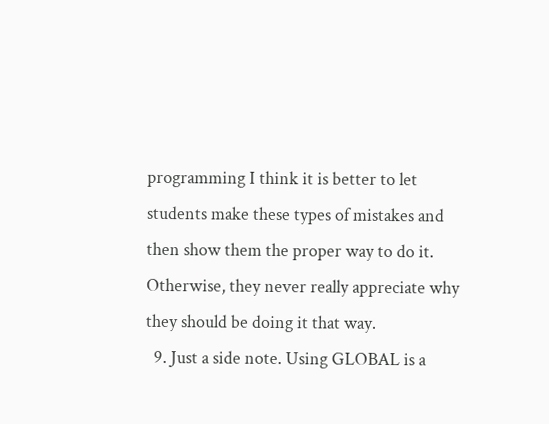programming I think it is better to let students make these types of mistakes and then show them the proper way to do it. Otherwise, they never really appreciate why they should be doing it that way.
  9. Just a side note. Using GLOBAL is a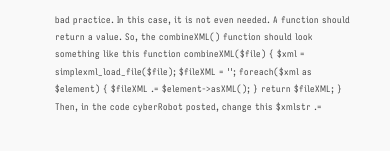bad practice. In this case, it is not even needed. A function should return a value. So, the combineXML() function should look something like this function combineXML($file) { $xml = simplexml_load_file($file); $fileXML = ''; foreach($xml as $element) { $fileXML .= $element->asXML(); } return $fileXML; } Then, in the code cyberRobot posted, change this $xmlstr .=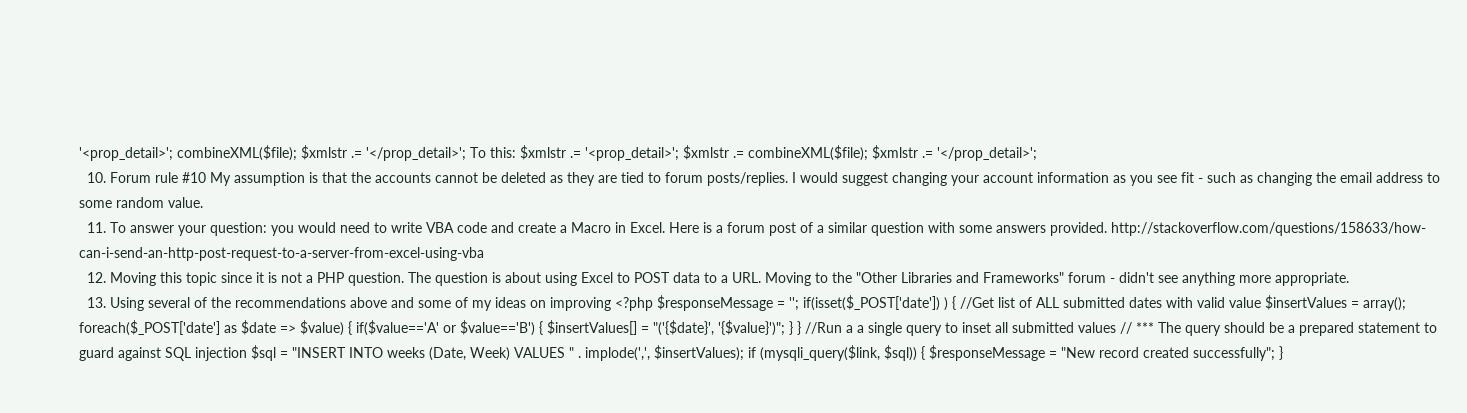'<prop_detail>'; combineXML($file); $xmlstr .= '</prop_detail>'; To this: $xmlstr .= '<prop_detail>'; $xmlstr .= combineXML($file); $xmlstr .= '</prop_detail>';
  10. Forum rule #10 My assumption is that the accounts cannot be deleted as they are tied to forum posts/replies. I would suggest changing your account information as you see fit - such as changing the email address to some random value.
  11. To answer your question: you would need to write VBA code and create a Macro in Excel. Here is a forum post of a similar question with some answers provided. http://stackoverflow.com/questions/158633/how-can-i-send-an-http-post-request-to-a-server-from-excel-using-vba
  12. Moving this topic since it is not a PHP question. The question is about using Excel to POST data to a URL. Moving to the "Other Libraries and Frameworks" forum - didn't see anything more appropriate.
  13. Using several of the recommendations above and some of my ideas on improving <?php $responseMessage = ''; if(isset($_POST['date']) ) { //Get list of ALL submitted dates with valid value $insertValues = array(); foreach($_POST['date'] as $date => $value) { if($value=='A' or $value=='B') { $insertValues[] = "('{$date}', '{$value}')"; } } //Run a a single query to inset all submitted values // *** The query should be a prepared statement to guard against SQL injection $sql = "INSERT INTO weeks (Date, Week) VALUES " . implode(',', $insertValues); if (mysqli_query($link, $sql)) { $responseMessage = "New record created successfully"; }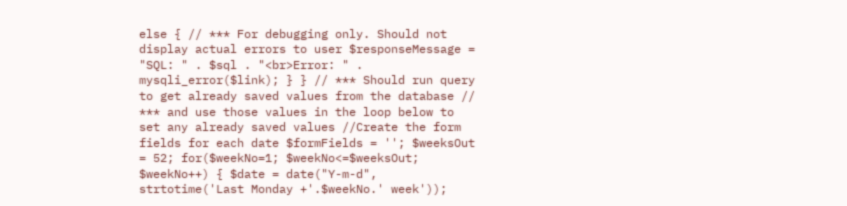else { // *** For debugging only. Should not display actual errors to user $responseMessage = "SQL: " . $sql . "<br>Error: " . mysqli_error($link); } } // *** Should run query to get already saved values from the database // *** and use those values in the loop below to set any already saved values //Create the form fields for each date $formFields = ''; $weeksOut = 52; for($weekNo=1; $weekNo<=$weeksOut; $weekNo++) { $date = date("Y-m-d", strtotime('Last Monday +'.$weekNo.' week'));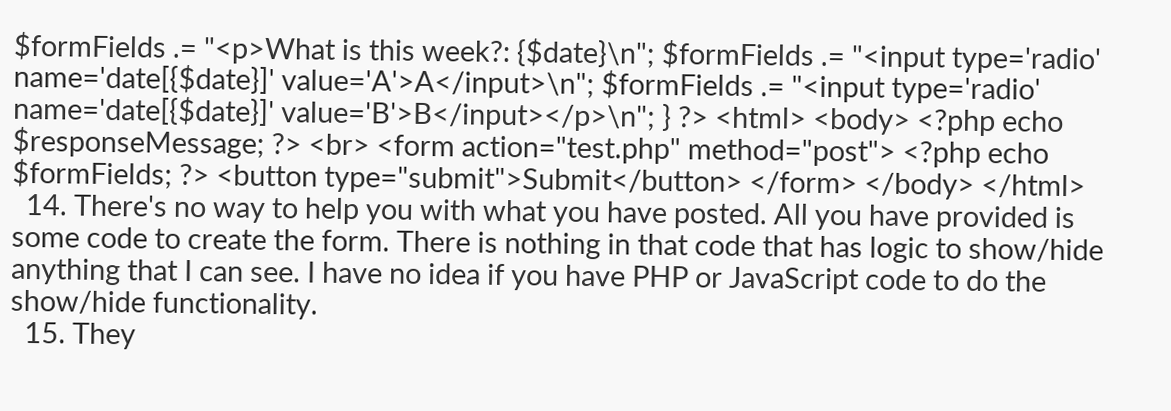$formFields .= "<p>What is this week?: {$date}\n"; $formFields .= "<input type='radio' name='date[{$date}]' value='A'>A</input>\n"; $formFields .= "<input type='radio' name='date[{$date}]' value='B'>B</input></p>\n"; } ?> <html> <body> <?php echo $responseMessage; ?> <br> <form action="test.php" method="post"> <?php echo $formFields; ?> <button type="submit">Submit</button> </form> </body> </html>
  14. There's no way to help you with what you have posted. All you have provided is some code to create the form. There is nothing in that code that has logic to show/hide anything that I can see. I have no idea if you have PHP or JavaScript code to do the show/hide functionality.
  15. They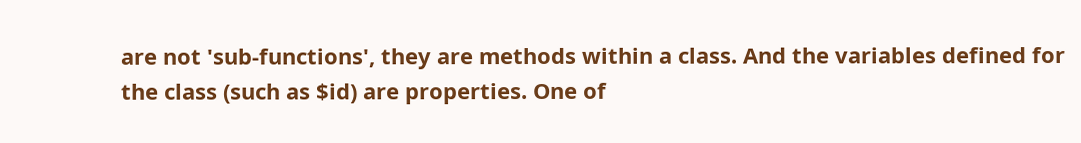are not 'sub-functions', they are methods within a class. And the variables defined for the class (such as $id) are properties. One of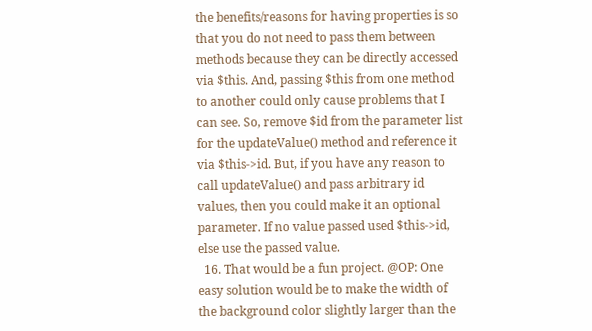the benefits/reasons for having properties is so that you do not need to pass them between methods because they can be directly accessed via $this. And, passing $this from one method to another could only cause problems that I can see. So, remove $id from the parameter list for the updateValue() method and reference it via $this->id. But, if you have any reason to call updateValue() and pass arbitrary id values, then you could make it an optional parameter. If no value passed used $this->id, else use the passed value.
  16. That would be a fun project. @OP: One easy solution would be to make the width of the background color slightly larger than the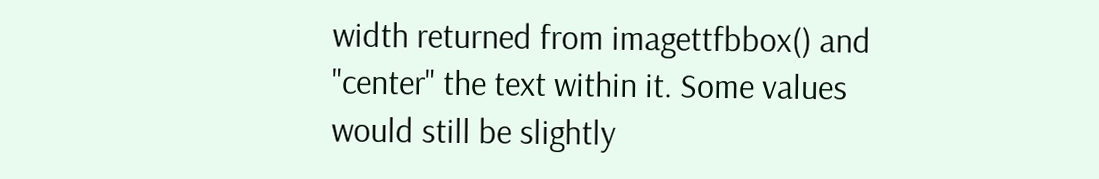width returned from imagettfbbox() and "center" the text within it. Some values would still be slightly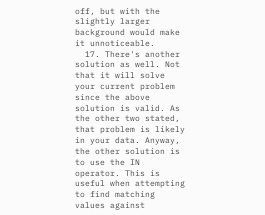off, but with the slightly larger background would make it unnoticeable.
  17. There's another solution as well. Not that it will solve your current problem since the above solution is valid. As the other two stated, that problem is likely in your data. Anyway, the other solution is to use the IN operator. This is useful when attempting to find matching values against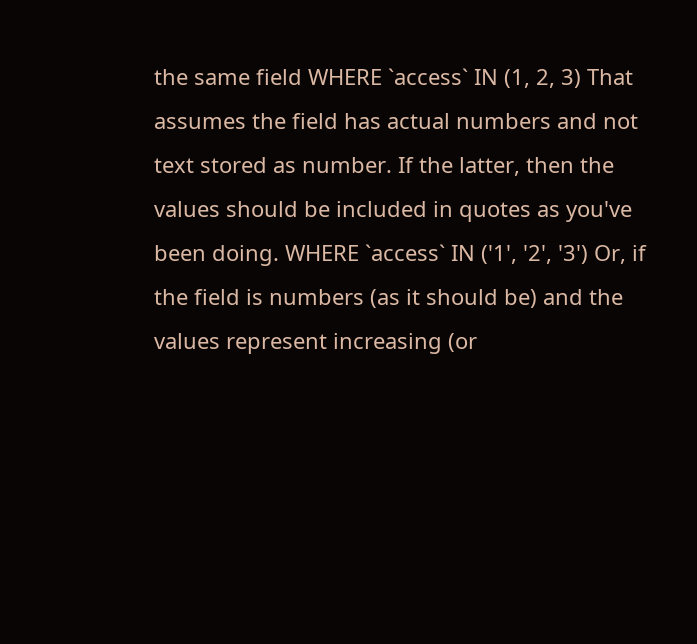the same field WHERE `access` IN (1, 2, 3) That assumes the field has actual numbers and not text stored as number. If the latter, then the values should be included in quotes as you've been doing. WHERE `access` IN ('1', '2', '3') Or, if the field is numbers (as it should be) and the values represent increasing (or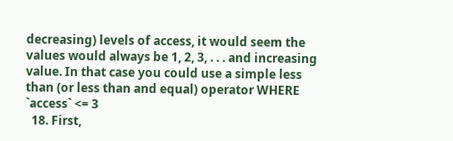decreasing) levels of access, it would seem the values would always be 1, 2, 3, . . . and increasing value. In that case you could use a simple less than (or less than and equal) operator WHERE `access` <= 3
  18. First,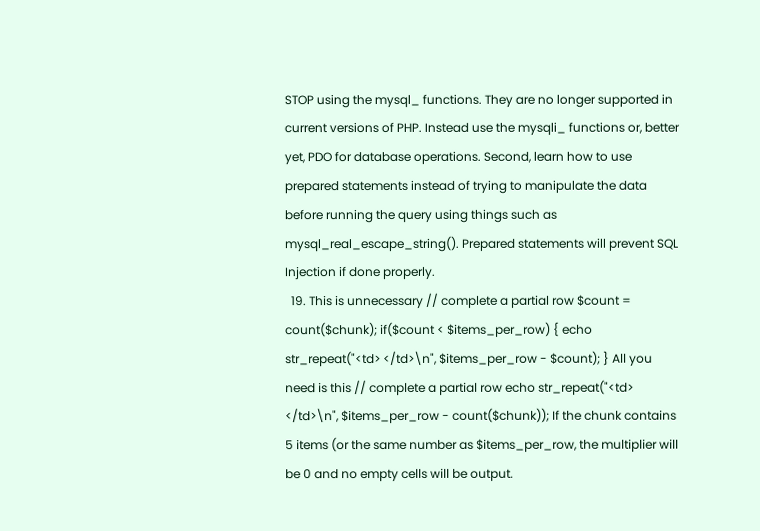STOP using the mysql_ functions. They are no longer supported in current versions of PHP. Instead use the mysqli_ functions or, better yet, PDO for database operations. Second, learn how to use prepared statements instead of trying to manipulate the data before running the query using things such as mysql_real_escape_string(). Prepared statements will prevent SQL Injection if done properly.
  19. This is unnecessary // complete a partial row $count = count($chunk); if($count < $items_per_row) { echo str_repeat("<td> </td>\n", $items_per_row - $count); } All you need is this // complete a partial row echo str_repeat("<td> </td>\n", $items_per_row - count($chunk)); If the chunk contains 5 items (or the same number as $items_per_row, the multiplier will be 0 and no empty cells will be output.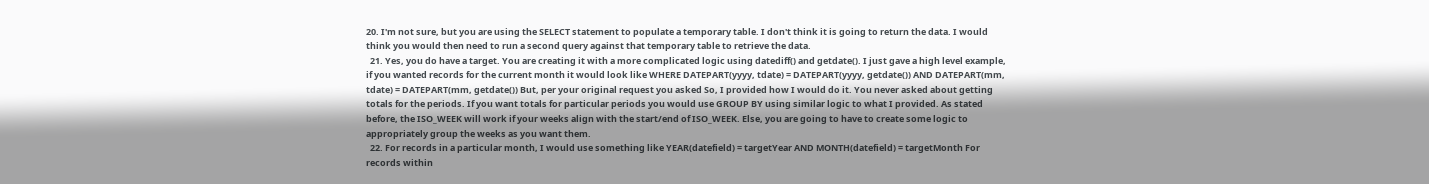20. I'm not sure, but you are using the SELECT statement to populate a temporary table. I don't think it is going to return the data. I would think you would then need to run a second query against that temporary table to retrieve the data.
  21. Yes, you do have a target. You are creating it with a more complicated logic using datediff() and getdate(). I just gave a high level example, if you wanted records for the current month it would look like WHERE DATEPART(yyyy, tdate) = DATEPART(yyyy, getdate()) AND DATEPART(mm, tdate) = DATEPART(mm, getdate()) But, per your original request you asked So, I provided how I would do it. You never asked about getting totals for the periods. If you want totals for particular periods you would use GROUP BY using similar logic to what I provided. As stated before, the ISO_WEEK will work if your weeks align with the start/end of ISO_WEEK. Else, you are going to have to create some logic to appropriately group the weeks as you want them.
  22. For records in a particular month, I would use something like YEAR(datefield) = targetYear AND MONTH(datefield) = targetMonth For records within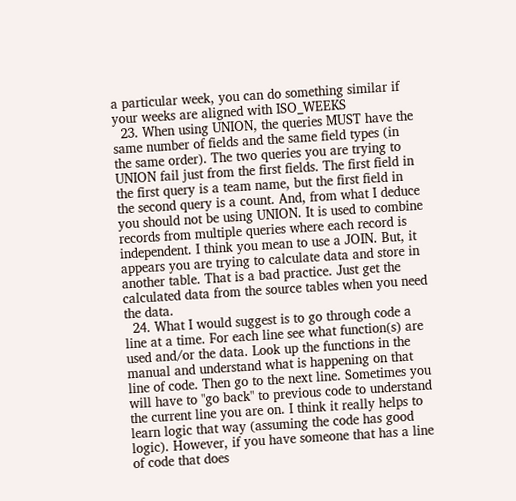a particular week, you can do something similar if your weeks are aligned with ISO_WEEKS
  23. When using UNION, the queries MUST have the same number of fields and the same field types (in the same order). The two queries you are trying to UNION fail just from the first fields. The first field in the first query is a team name, but the first field in the second query is a count. And, from what I deduce you should not be using UNION. It is used to combine records from multiple queries where each record is independent. I think you mean to use a JOIN. But, it appears you are trying to calculate data and store in another table. That is a bad practice. Just get the calculated data from the source tables when you need the data.
  24. What I would suggest is to go through code a line at a time. For each line see what function(s) are used and/or the data. Look up the functions in the manual and understand what is happening on that line of code. Then go to the next line. Sometimes you will have to "go back" to previous code to understand the current line you are on. I think it really helps to learn logic that way (assuming the code has good logic). However, if you have someone that has a line of code that does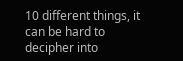10 different things, it can be hard to decipher into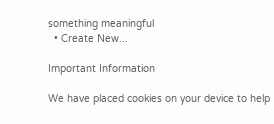something meaningful
  • Create New...

Important Information

We have placed cookies on your device to help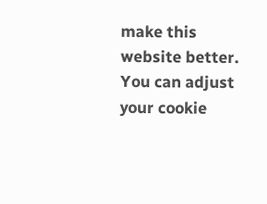make this website better. You can adjust your cookie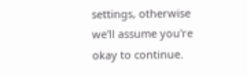settings, otherwise we'll assume you're okay to continue.